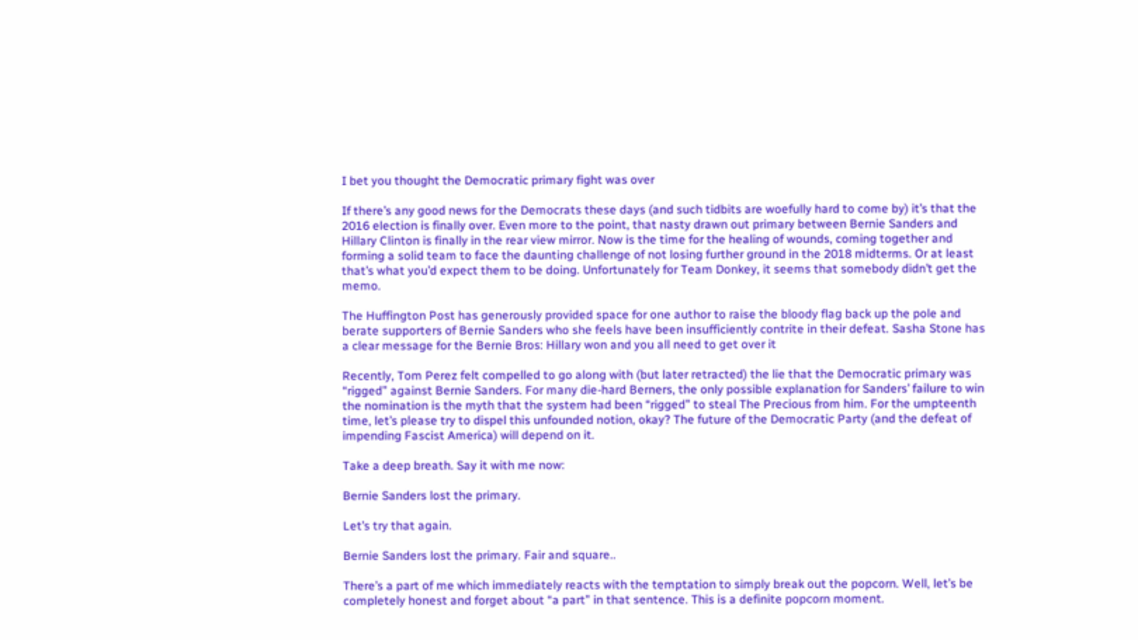I bet you thought the Democratic primary fight was over

If there’s any good news for the Democrats these days (and such tidbits are woefully hard to come by) it’s that the 2016 election is finally over. Even more to the point, that nasty drawn out primary between Bernie Sanders and Hillary Clinton is finally in the rear view mirror. Now is the time for the healing of wounds, coming together and forming a solid team to face the daunting challenge of not losing further ground in the 2018 midterms. Or at least that’s what you’d expect them to be doing. Unfortunately for Team Donkey, it seems that somebody didn’t get the memo.

The Huffington Post has generously provided space for one author to raise the bloody flag back up the pole and berate supporters of Bernie Sanders who she feels have been insufficiently contrite in their defeat. Sasha Stone has a clear message for the Bernie Bros: Hillary won and you all need to get over it

Recently, Tom Perez felt compelled to go along with (but later retracted) the lie that the Democratic primary was “rigged” against Bernie Sanders. For many die-hard Berners, the only possible explanation for Sanders’ failure to win the nomination is the myth that the system had been “rigged” to steal The Precious from him. For the umpteenth time, let’s please try to dispel this unfounded notion, okay? The future of the Democratic Party (and the defeat of impending Fascist America) will depend on it.

Take a deep breath. Say it with me now:

Bernie Sanders lost the primary.

Let’s try that again.

Bernie Sanders lost the primary. Fair and square..

There’s a part of me which immediately reacts with the temptation to simply break out the popcorn. Well, let’s be completely honest and forget about “a part” in that sentence. This is a definite popcorn moment.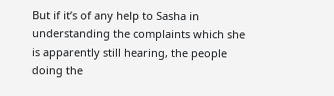But if it’s of any help to Sasha in understanding the complaints which she is apparently still hearing, the people doing the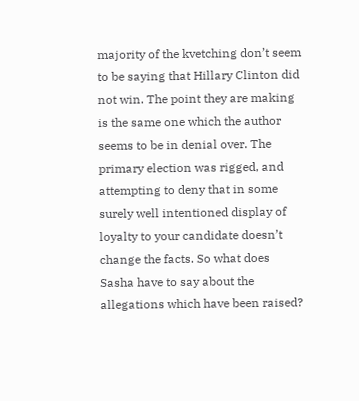majority of the kvetching don’t seem to be saying that Hillary Clinton did not win. The point they are making is the same one which the author seems to be in denial over. The primary election was rigged, and attempting to deny that in some surely well intentioned display of loyalty to your candidate doesn’t change the facts. So what does Sasha have to say about the allegations which have been raised?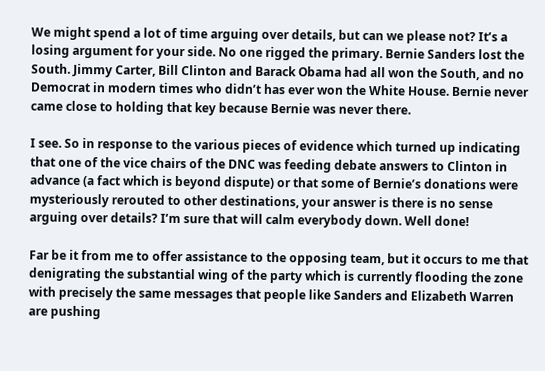We might spend a lot of time arguing over details, but can we please not? It’s a losing argument for your side. No one rigged the primary. Bernie Sanders lost the South. Jimmy Carter, Bill Clinton and Barack Obama had all won the South, and no Democrat in modern times who didn’t has ever won the White House. Bernie never came close to holding that key because Bernie was never there.

I see. So in response to the various pieces of evidence which turned up indicating that one of the vice chairs of the DNC was feeding debate answers to Clinton in advance (a fact which is beyond dispute) or that some of Bernie’s donations were mysteriously rerouted to other destinations, your answer is there is no sense arguing over details? I’m sure that will calm everybody down. Well done!

Far be it from me to offer assistance to the opposing team, but it occurs to me that denigrating the substantial wing of the party which is currently flooding the zone with precisely the same messages that people like Sanders and Elizabeth Warren are pushing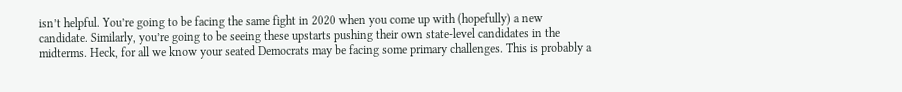isn’t helpful. You’re going to be facing the same fight in 2020 when you come up with (hopefully) a new candidate. Similarly, you’re going to be seeing these upstarts pushing their own state-level candidates in the midterms. Heck, for all we know your seated Democrats may be facing some primary challenges. This is probably a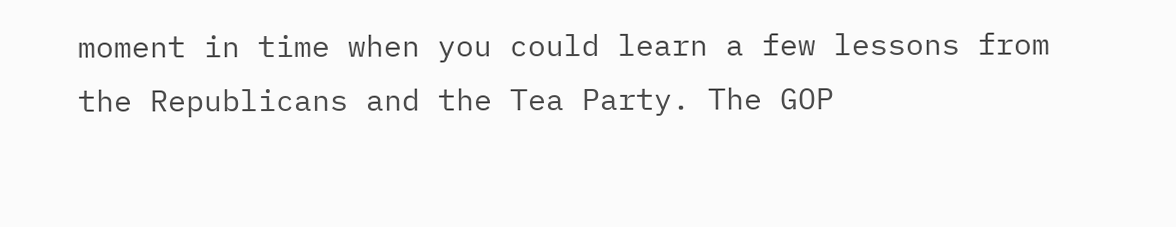moment in time when you could learn a few lessons from the Republicans and the Tea Party. The GOP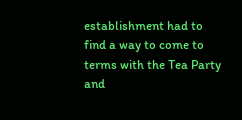establishment had to find a way to come to terms with the Tea Party and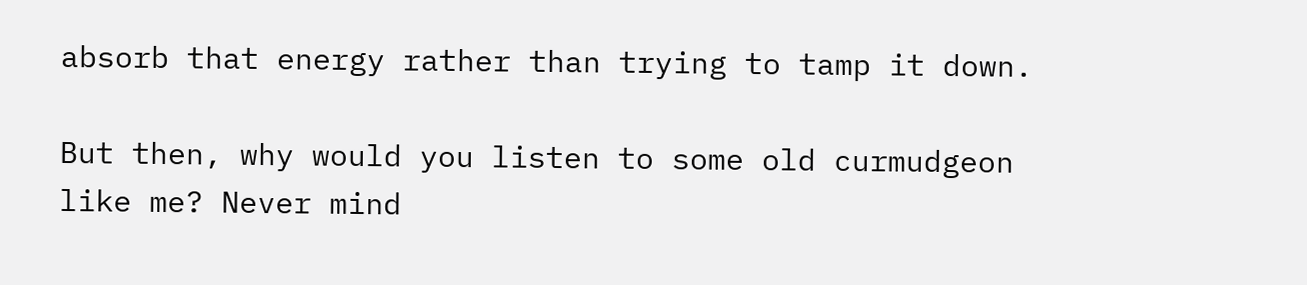absorb that energy rather than trying to tamp it down.

But then, why would you listen to some old curmudgeon like me? Never mind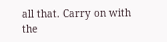all that. Carry on with the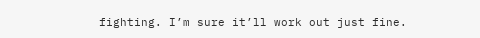fighting. I’m sure it’ll work out just fine.